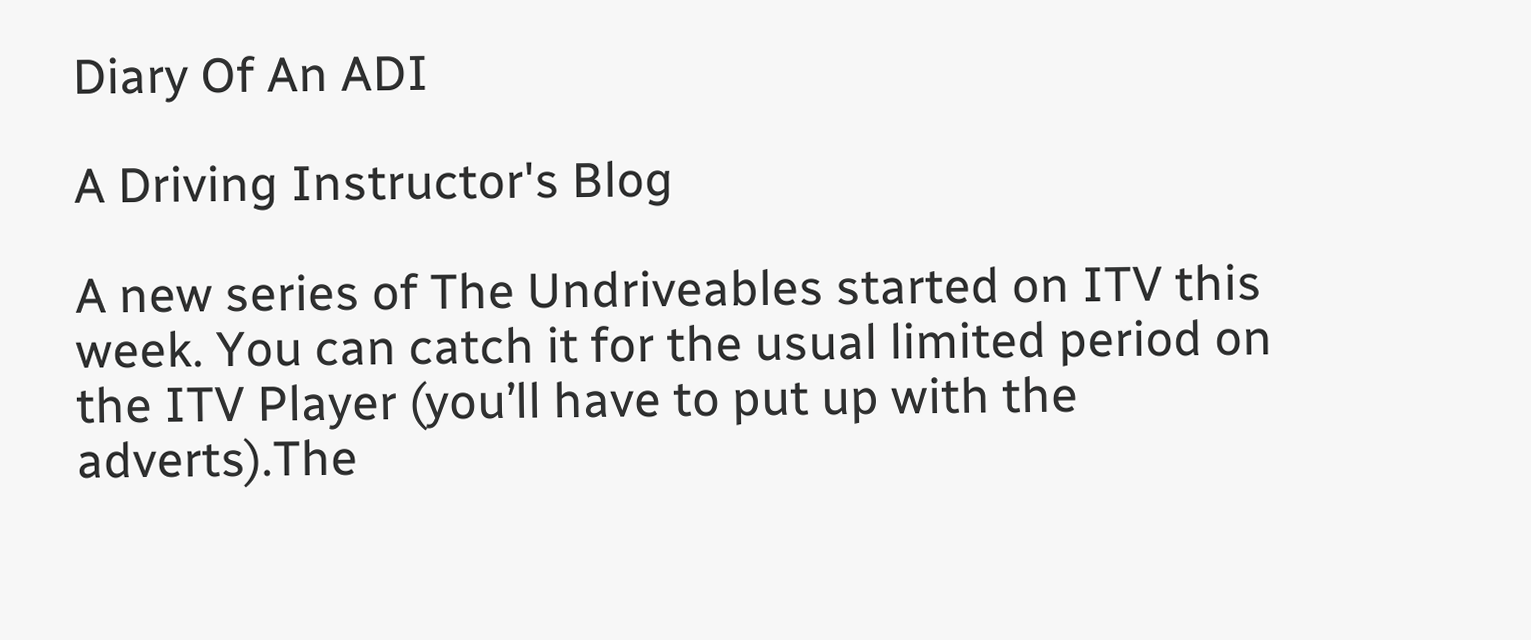Diary Of An ADI

A Driving Instructor's Blog

A new series of The Undriveables started on ITV this week. You can catch it for the usual limited period on the ITV Player (you’ll have to put up with the adverts).The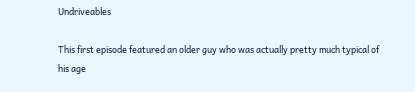Undriveables

This first episode featured an older guy who was actually pretty much typical of his age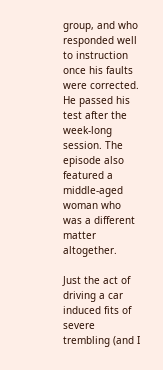group, and who responded well to instruction once his faults were corrected. He passed his test after the week-long session. The episode also featured a middle-aged woman who was a different matter altogether.

Just the act of driving a car induced fits of severe trembling (and I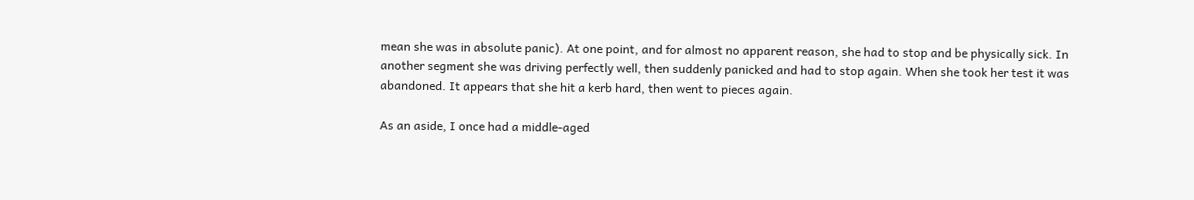mean she was in absolute panic). At one point, and for almost no apparent reason, she had to stop and be physically sick. In another segment she was driving perfectly well, then suddenly panicked and had to stop again. When she took her test it was abandoned. It appears that she hit a kerb hard, then went to pieces again.

As an aside, I once had a middle-aged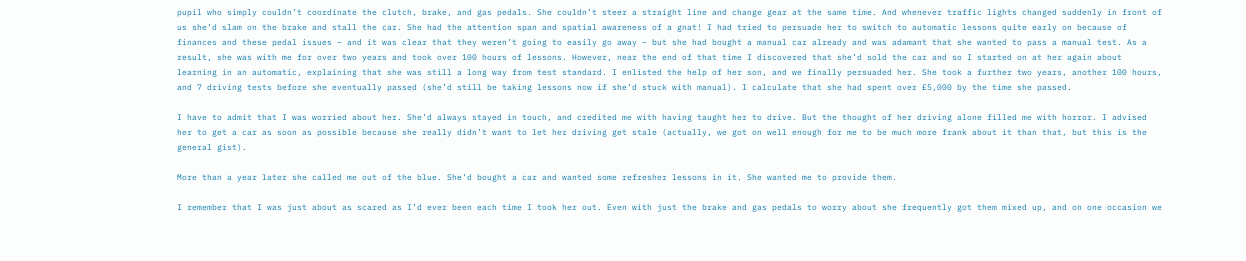pupil who simply couldn’t coordinate the clutch, brake, and gas pedals. She couldn’t steer a straight line and change gear at the same time. And whenever traffic lights changed suddenly in front of us she’d slam on the brake and stall the car. She had the attention span and spatial awareness of a gnat! I had tried to persuade her to switch to automatic lessons quite early on because of finances and these pedal issues – and it was clear that they weren’t going to easily go away – but she had bought a manual car already and was adamant that she wanted to pass a manual test. As a result, she was with me for over two years and took over 100 hours of lessons. However, near the end of that time I discovered that she’d sold the car and so I started on at her again about learning in an automatic, explaining that she was still a long way from test standard. I enlisted the help of her son, and we finally persuaded her. She took a further two years, another 100 hours, and 7 driving tests before she eventually passed (she’d still be taking lessons now if she’d stuck with manual). I calculate that she had spent over £5,000 by the time she passed.

I have to admit that I was worried about her. She’d always stayed in touch, and credited me with having taught her to drive. But the thought of her driving alone filled me with horror. I advised her to get a car as soon as possible because she really didn’t want to let her driving get stale (actually, we got on well enough for me to be much more frank about it than that, but this is the general gist).

More than a year later she called me out of the blue. She’d bought a car and wanted some refresher lessons in it. She wanted me to provide them.

I remember that I was just about as scared as I’d ever been each time I took her out. Even with just the brake and gas pedals to worry about she frequently got them mixed up, and on one occasion we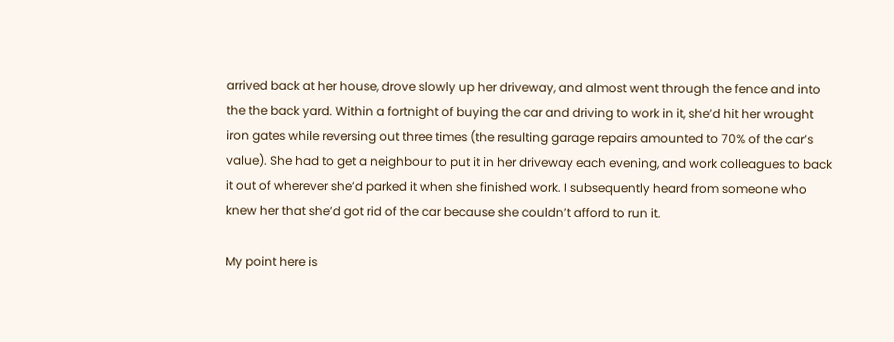arrived back at her house, drove slowly up her driveway, and almost went through the fence and into the the back yard. Within a fortnight of buying the car and driving to work in it, she’d hit her wrought iron gates while reversing out three times (the resulting garage repairs amounted to 70% of the car’s value). She had to get a neighbour to put it in her driveway each evening, and work colleagues to back it out of wherever she’d parked it when she finished work. I subsequently heard from someone who knew her that she’d got rid of the car because she couldn’t afford to run it.

My point here is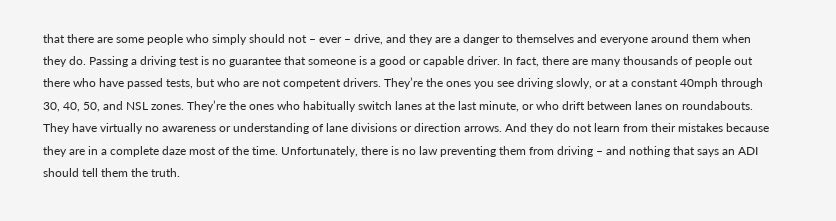that there are some people who simply should not – ever – drive, and they are a danger to themselves and everyone around them when they do. Passing a driving test is no guarantee that someone is a good or capable driver. In fact, there are many thousands of people out there who have passed tests, but who are not competent drivers. They’re the ones you see driving slowly, or at a constant 40mph through 30, 40, 50, and NSL zones. They’re the ones who habitually switch lanes at the last minute, or who drift between lanes on roundabouts. They have virtually no awareness or understanding of lane divisions or direction arrows. And they do not learn from their mistakes because they are in a complete daze most of the time. Unfortunately, there is no law preventing them from driving – and nothing that says an ADI should tell them the truth.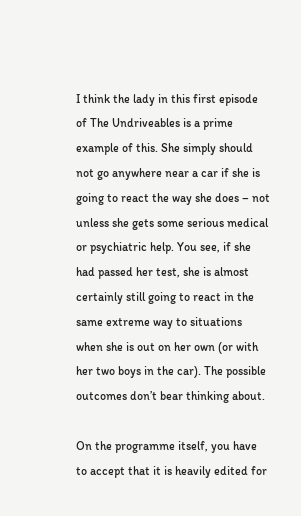I think the lady in this first episode of The Undriveables is a prime example of this. She simply should not go anywhere near a car if she is going to react the way she does – not unless she gets some serious medical or psychiatric help. You see, if she had passed her test, she is almost certainly still going to react in the same extreme way to situations when she is out on her own (or with her two boys in the car). The possible outcomes don’t bear thinking about.

On the programme itself, you have to accept that it is heavily edited for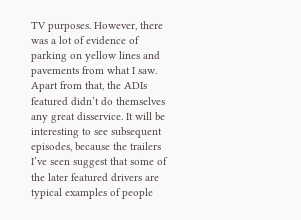TV purposes. However, there was a lot of evidence of parking on yellow lines and pavements from what I saw. Apart from that, the ADIs featured didn’t do themselves any great disservice. It will be interesting to see subsequent episodes, because the trailers I’ve seen suggest that some of the later featured drivers are typical examples of people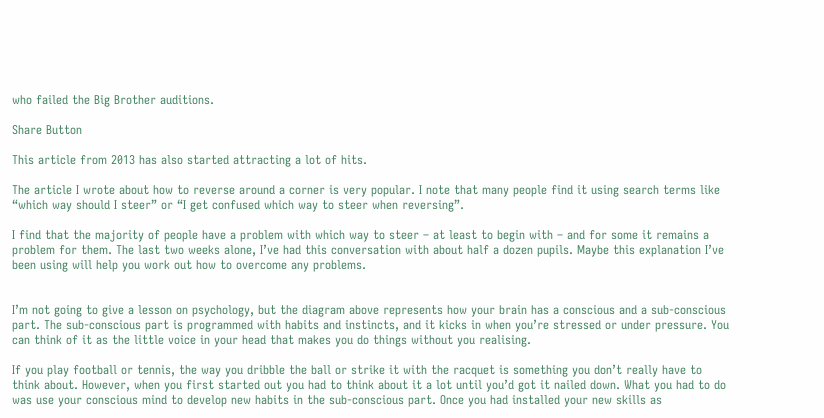who failed the Big Brother auditions.

Share Button

This article from 2013 has also started attracting a lot of hits.

The article I wrote about how to reverse around a corner is very popular. I note that many people find it using search terms like “which way should I steer” or “I get confused which way to steer when reversing”.

I find that the majority of people have a problem with which way to steer – at least to begin with – and for some it remains a problem for them. The last two weeks alone, I’ve had this conversation with about half a dozen pupils. Maybe this explanation I’ve been using will help you work out how to overcome any problems.


I’m not going to give a lesson on psychology, but the diagram above represents how your brain has a conscious and a sub-conscious part. The sub-conscious part is programmed with habits and instincts, and it kicks in when you’re stressed or under pressure. You can think of it as the little voice in your head that makes you do things without you realising.

If you play football or tennis, the way you dribble the ball or strike it with the racquet is something you don’t really have to think about. However, when you first started out you had to think about it a lot until you’d got it nailed down. What you had to do was use your conscious mind to develop new habits in the sub-conscious part. Once you had installed your new skills as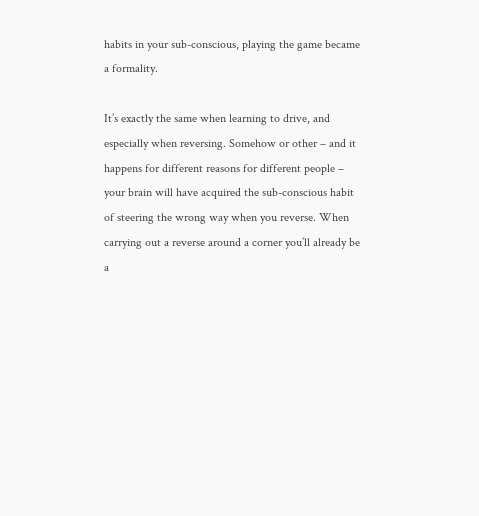habits in your sub-conscious, playing the game became a formality.

It’s exactly the same when learning to drive, and especially when reversing. Somehow or other – and it happens for different reasons for different people – your brain will have acquired the sub-conscious habit of steering the wrong way when you reverse. When carrying out a reverse around a corner you’ll already be a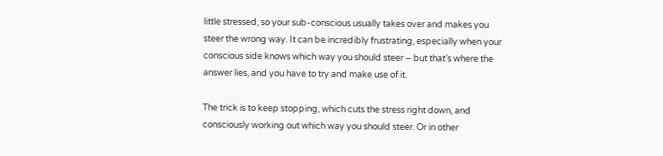little stressed, so your sub-conscious usually takes over and makes you steer the wrong way. It can be incredibly frustrating, especially when your conscious side knows which way you should steer – but that’s where the answer lies, and you have to try and make use of it.

The trick is to keep stopping, which cuts the stress right down, and consciously working out which way you should steer. Or in other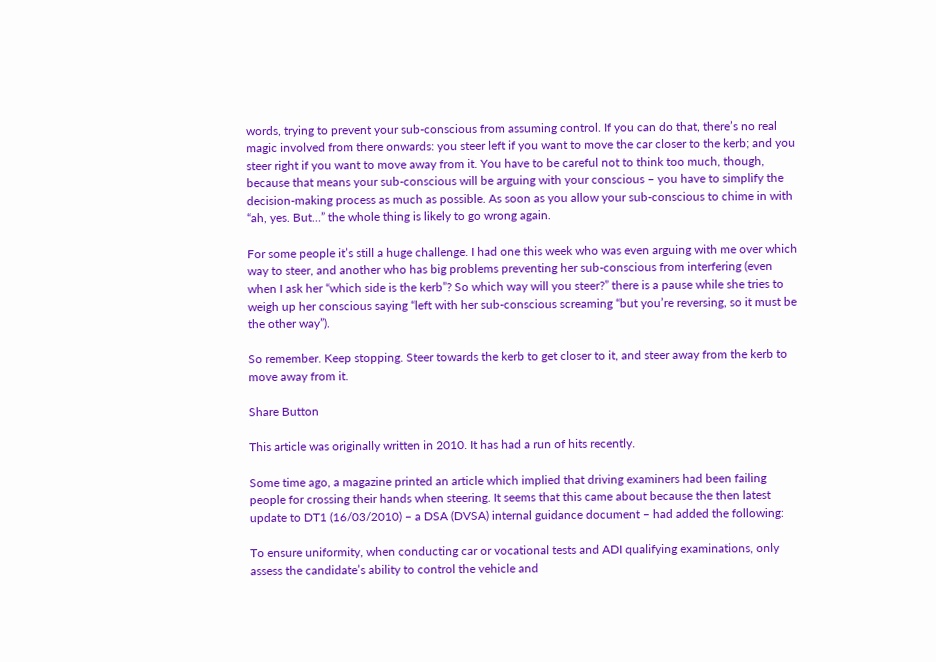words, trying to prevent your sub-conscious from assuming control. If you can do that, there’s no real magic involved from there onwards: you steer left if you want to move the car closer to the kerb; and you steer right if you want to move away from it. You have to be careful not to think too much, though, because that means your sub-conscious will be arguing with your conscious – you have to simplify the decision-making process as much as possible. As soon as you allow your sub-conscious to chime in with “ah, yes. But…” the whole thing is likely to go wrong again.

For some people it’s still a huge challenge. I had one this week who was even arguing with me over which way to steer, and another who has big problems preventing her sub-conscious from interfering (even when I ask her “which side is the kerb”? So which way will you steer?” there is a pause while she tries to weigh up her conscious saying “left with her sub-conscious screaming “but you’re reversing, so it must be the other way”).

So remember. Keep stopping. Steer towards the kerb to get closer to it, and steer away from the kerb to move away from it.

Share Button

This article was originally written in 2010. It has had a run of hits recently.

Some time ago, a magazine printed an article which implied that driving examiners had been failing people for crossing their hands when steering. It seems that this came about because the then latest update to DT1 (16/03/2010) – a DSA (DVSA) internal guidance document – had added the following:

To ensure uniformity, when conducting car or vocational tests and ADI qualifying examinations, only assess the candidate’s ability to control the vehicle and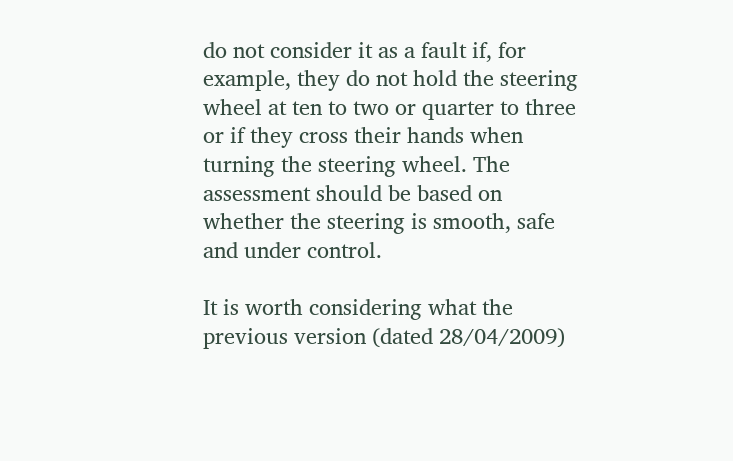do not consider it as a fault if, for example, they do not hold the steering wheel at ten to two or quarter to three or if they cross their hands when turning the steering wheel. The assessment should be based on whether the steering is smooth, safe and under control.

It is worth considering what the previous version (dated 28/04/2009)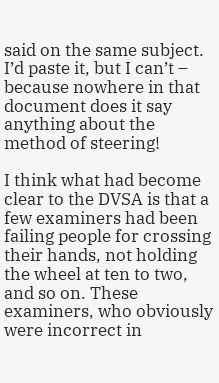said on the same subject. I’d paste it, but I can’t – because nowhere in that document does it say anything about the method of steering!

I think what had become clear to the DVSA is that a few examiners had been failing people for crossing their hands, not holding the wheel at ten to two, and so on. These examiners, who obviously were incorrect in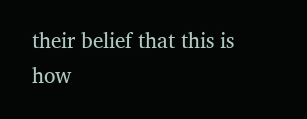their belief that this is how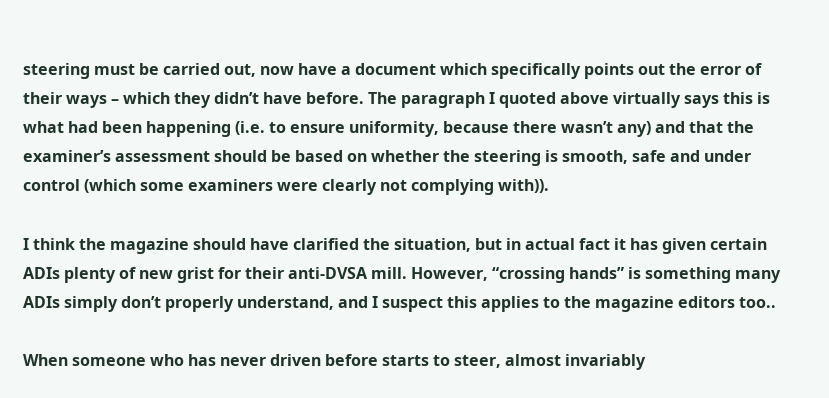steering must be carried out, now have a document which specifically points out the error of their ways – which they didn’t have before. The paragraph I quoted above virtually says this is what had been happening (i.e. to ensure uniformity, because there wasn’t any) and that the examiner’s assessment should be based on whether the steering is smooth, safe and under control (which some examiners were clearly not complying with)).

I think the magazine should have clarified the situation, but in actual fact it has given certain ADIs plenty of new grist for their anti-DVSA mill. However, “crossing hands” is something many ADIs simply don’t properly understand, and I suspect this applies to the magazine editors too..

When someone who has never driven before starts to steer, almost invariably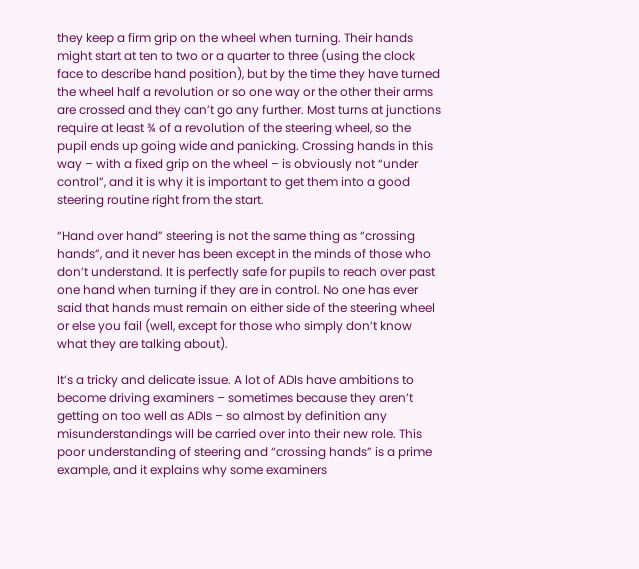they keep a firm grip on the wheel when turning. Their hands might start at ten to two or a quarter to three (using the clock face to describe hand position), but by the time they have turned the wheel half a revolution or so one way or the other their arms are crossed and they can’t go any further. Most turns at junctions require at least ¾ of a revolution of the steering wheel, so the pupil ends up going wide and panicking. Crossing hands in this way – with a fixed grip on the wheel – is obviously not “under control”, and it is why it is important to get them into a good steering routine right from the start.

“Hand over hand” steering is not the same thing as “crossing hands”, and it never has been except in the minds of those who don’t understand. It is perfectly safe for pupils to reach over past one hand when turning if they are in control. No one has ever said that hands must remain on either side of the steering wheel or else you fail (well, except for those who simply don’t know what they are talking about).

It’s a tricky and delicate issue. A lot of ADIs have ambitions to become driving examiners – sometimes because they aren’t getting on too well as ADIs – so almost by definition any misunderstandings will be carried over into their new role. This poor understanding of steering and “crossing hands” is a prime example, and it explains why some examiners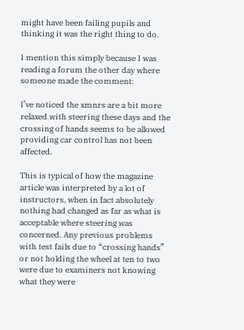might have been failing pupils and thinking it was the right thing to do.

I mention this simply because I was reading a forum the other day where someone made the comment:

I’ve noticed the xmnrs are a bit more relaxed with steering these days and the crossing of hands seems to be allowed providing car control has not been affected.

This is typical of how the magazine article was interpreted by a lot of instructors, when in fact absolutely nothing had changed as far as what is acceptable where steering was concerned. Any previous problems with test fails due to “crossing hands” or not holding the wheel at ten to two were due to examiners not knowing what they were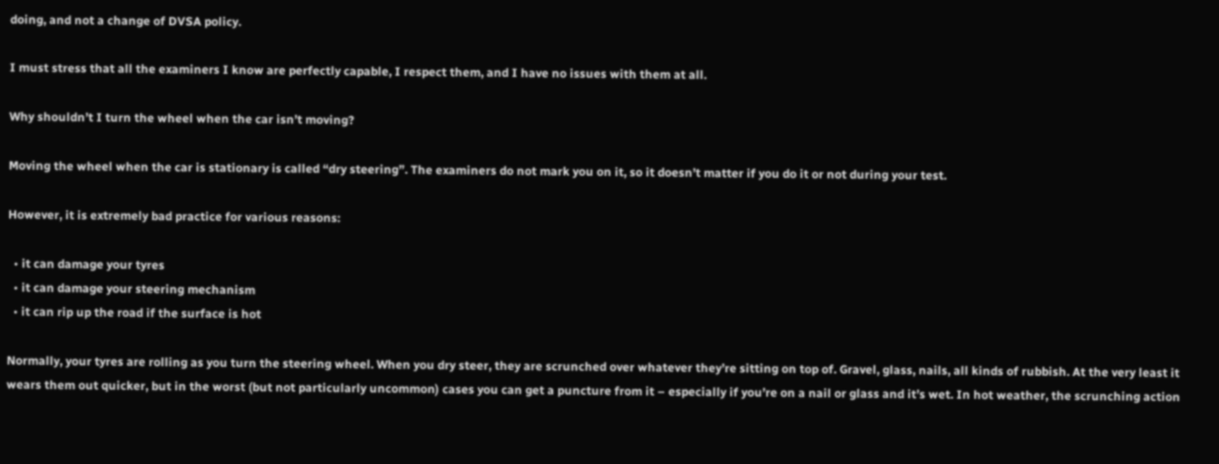doing, and not a change of DVSA policy.

I must stress that all the examiners I know are perfectly capable, I respect them, and I have no issues with them at all.

Why shouldn’t I turn the wheel when the car isn’t moving?

Moving the wheel when the car is stationary is called “dry steering”. The examiners do not mark you on it, so it doesn’t matter if you do it or not during your test.

However, it is extremely bad practice for various reasons:

  • it can damage your tyres
  • it can damage your steering mechanism
  • it can rip up the road if the surface is hot

Normally, your tyres are rolling as you turn the steering wheel. When you dry steer, they are scrunched over whatever they’re sitting on top of. Gravel, glass, nails, all kinds of rubbish. At the very least it wears them out quicker, but in the worst (but not particularly uncommon) cases you can get a puncture from it – especially if you’re on a nail or glass and it’s wet. In hot weather, the scrunching action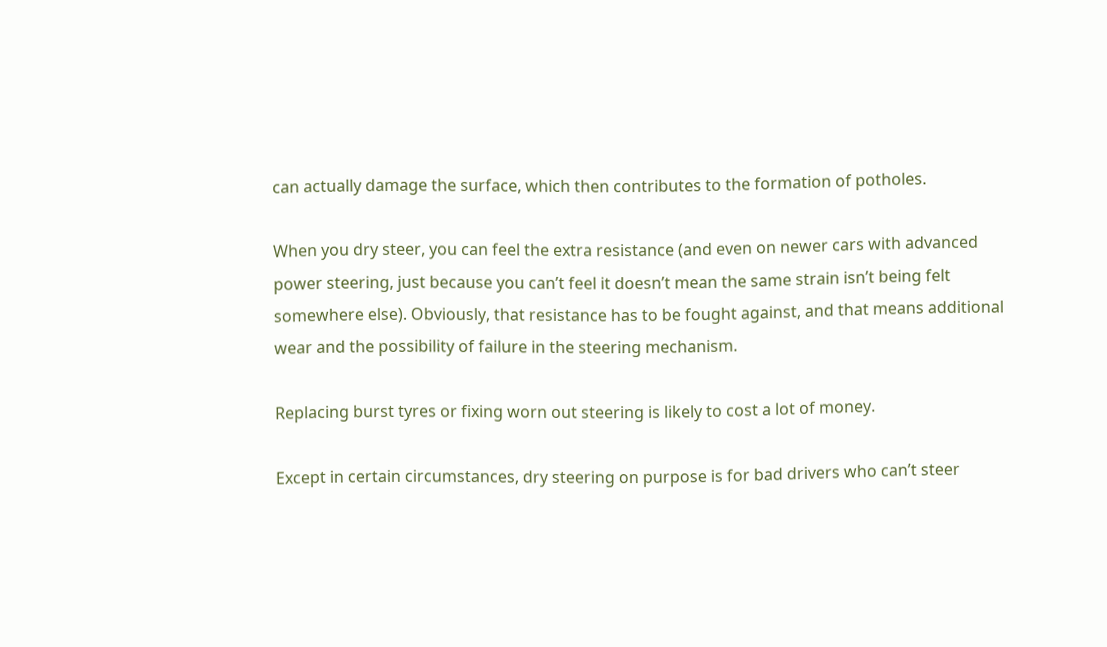can actually damage the surface, which then contributes to the formation of potholes.

When you dry steer, you can feel the extra resistance (and even on newer cars with advanced power steering, just because you can’t feel it doesn’t mean the same strain isn’t being felt somewhere else). Obviously, that resistance has to be fought against, and that means additional wear and the possibility of failure in the steering mechanism.

Replacing burst tyres or fixing worn out steering is likely to cost a lot of money.

Except in certain circumstances, dry steering on purpose is for bad drivers who can’t steer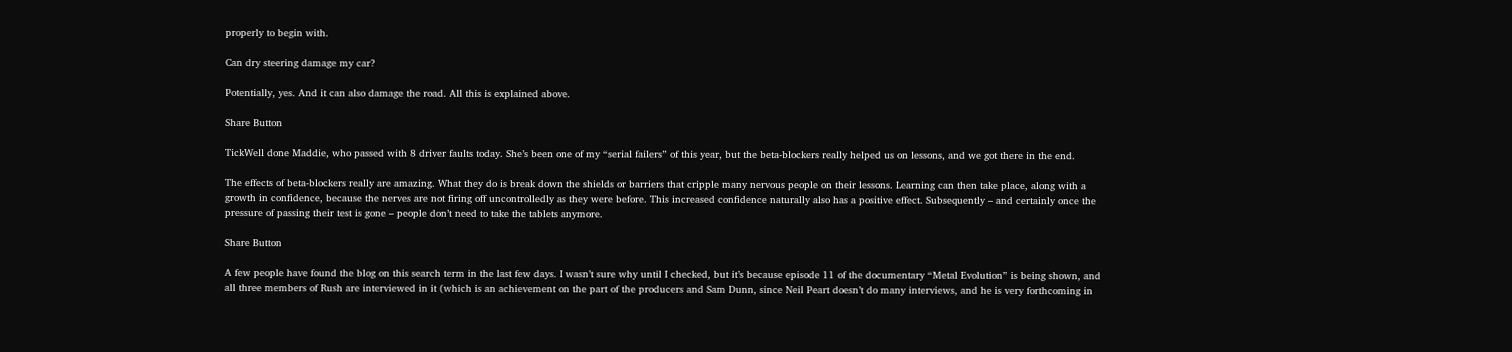properly to begin with.

Can dry steering damage my car?

Potentially, yes. And it can also damage the road. All this is explained above.

Share Button

TickWell done Maddie, who passed with 8 driver faults today. She’s been one of my “serial failers” of this year, but the beta-blockers really helped us on lessons, and we got there in the end.

The effects of beta-blockers really are amazing. What they do is break down the shields or barriers that cripple many nervous people on their lessons. Learning can then take place, along with a growth in confidence, because the nerves are not firing off uncontrolledly as they were before. This increased confidence naturally also has a positive effect. Subsequently – and certainly once the pressure of passing their test is gone – people don’t need to take the tablets anymore.

Share Button

A few people have found the blog on this search term in the last few days. I wasn’t sure why until I checked, but it’s because episode 11 of the documentary “Metal Evolution” is being shown, and all three members of Rush are interviewed in it (which is an achievement on the part of the producers and Sam Dunn, since Neil Peart doesn’t do many interviews, and he is very forthcoming in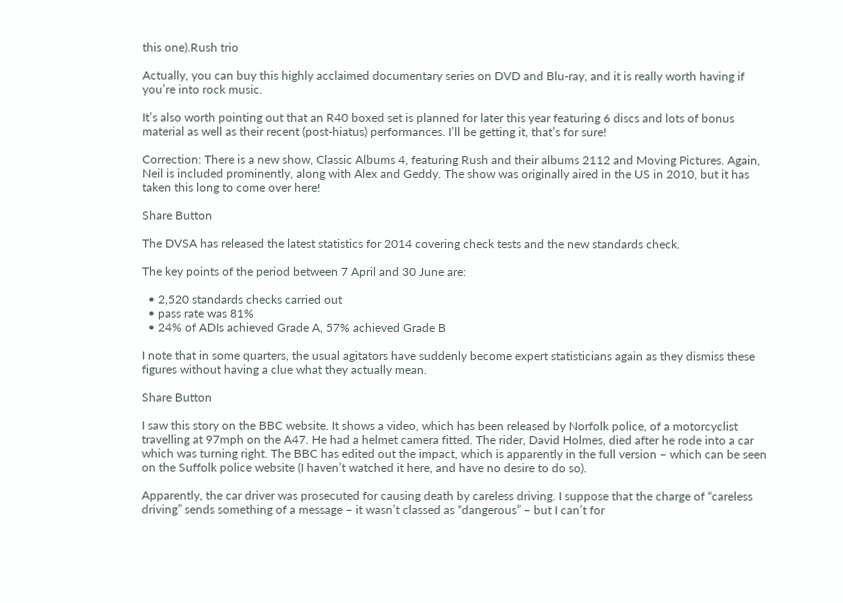this one).Rush trio

Actually, you can buy this highly acclaimed documentary series on DVD and Blu-ray, and it is really worth having if you’re into rock music.

It’s also worth pointing out that an R40 boxed set is planned for later this year featuring 6 discs and lots of bonus material as well as their recent (post-hiatus) performances. I’ll be getting it, that’s for sure!

Correction: There is a new show, Classic Albums 4, featuring Rush and their albums 2112 and Moving Pictures. Again, Neil is included prominently, along with Alex and Geddy. The show was originally aired in the US in 2010, but it has taken this long to come over here!

Share Button

The DVSA has released the latest statistics for 2014 covering check tests and the new standards check.

The key points of the period between 7 April and 30 June are:

  • 2,520 standards checks carried out
  • pass rate was 81%
  • 24% of ADIs achieved Grade A, 57% achieved Grade B

I note that in some quarters, the usual agitators have suddenly become expert statisticians again as they dismiss these figures without having a clue what they actually mean.

Share Button

I saw this story on the BBC website. It shows a video, which has been released by Norfolk police, of a motorcyclist travelling at 97mph on the A47. He had a helmet camera fitted. The rider, David Holmes, died after he rode into a car which was turning right. The BBC has edited out the impact, which is apparently in the full version – which can be seen on the Suffolk police website (I haven’t watched it here, and have no desire to do so).

Apparently, the car driver was prosecuted for causing death by careless driving. I suppose that the charge of “careless driving” sends something of a message – it wasn’t classed as “dangerous” – but I can’t for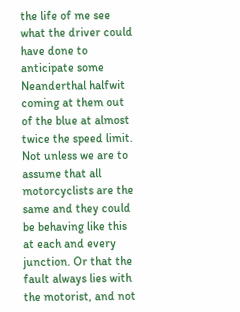the life of me see what the driver could have done to anticipate some Neanderthal halfwit coming at them out of the blue at almost twice the speed limit. Not unless we are to assume that all motorcyclists are the same and they could be behaving like this at each and every junction. Or that the fault always lies with the motorist, and not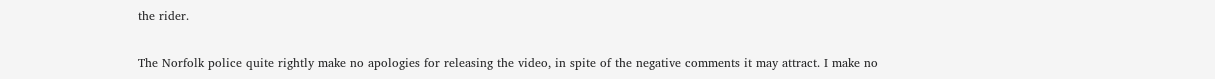the rider.

The Norfolk police quite rightly make no apologies for releasing the video, in spite of the negative comments it may attract. I make no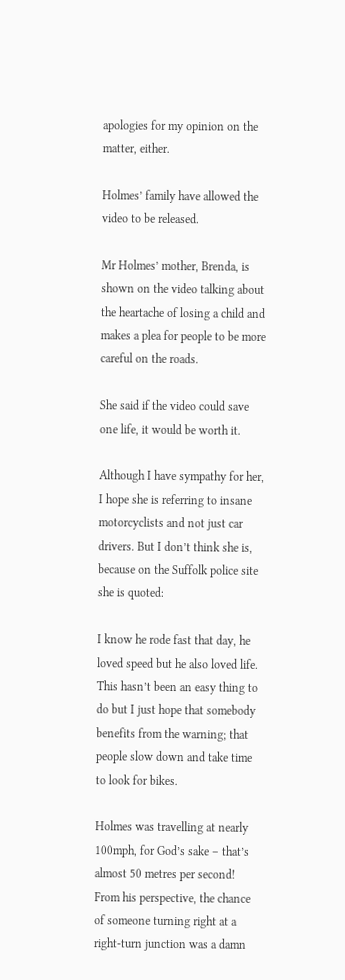apologies for my opinion on the matter, either.

Holmes’ family have allowed the video to be released.

Mr Holmes’ mother, Brenda, is shown on the video talking about the heartache of losing a child and makes a plea for people to be more careful on the roads.

She said if the video could save one life, it would be worth it.

Although I have sympathy for her, I hope she is referring to insane motorcyclists and not just car drivers. But I don’t think she is, because on the Suffolk police site she is quoted:

I know he rode fast that day, he loved speed but he also loved life. This hasn’t been an easy thing to do but I just hope that somebody benefits from the warning; that people slow down and take time to look for bikes.

Holmes was travelling at nearly 100mph, for God’s sake – that’s almost 50 metres per second! From his perspective, the chance of someone turning right at a right-turn junction was a damn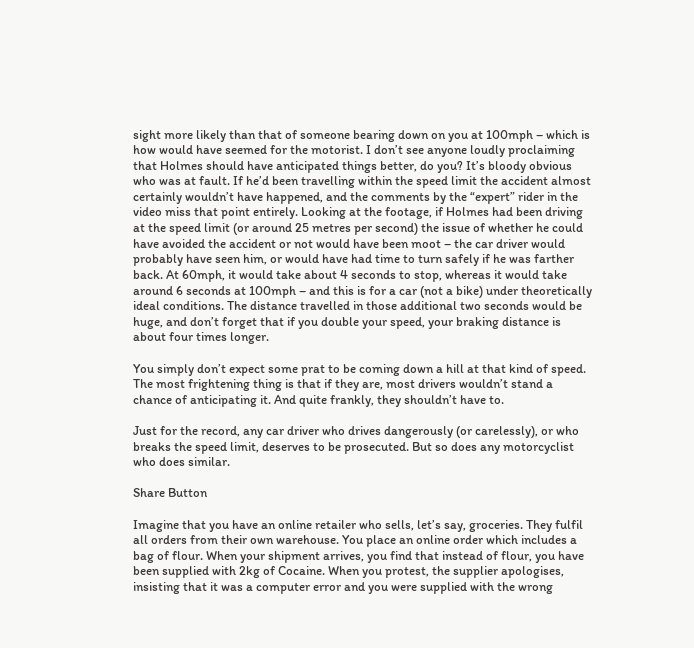sight more likely than that of someone bearing down on you at 100mph – which is how would have seemed for the motorist. I don’t see anyone loudly proclaiming that Holmes should have anticipated things better, do you? It’s bloody obvious who was at fault. If he’d been travelling within the speed limit the accident almost certainly wouldn’t have happened, and the comments by the “expert” rider in the video miss that point entirely. Looking at the footage, if Holmes had been driving at the speed limit (or around 25 metres per second) the issue of whether he could have avoided the accident or not would have been moot – the car driver would probably have seen him, or would have had time to turn safely if he was farther back. At 60mph, it would take about 4 seconds to stop, whereas it would take around 6 seconds at 100mph – and this is for a car (not a bike) under theoretically ideal conditions. The distance travelled in those additional two seconds would be huge, and don’t forget that if you double your speed, your braking distance is about four times longer.

You simply don’t expect some prat to be coming down a hill at that kind of speed. The most frightening thing is that if they are, most drivers wouldn’t stand a chance of anticipating it. And quite frankly, they shouldn’t have to.

Just for the record, any car driver who drives dangerously (or carelessly), or who breaks the speed limit, deserves to be prosecuted. But so does any motorcyclist who does similar.

Share Button

Imagine that you have an online retailer who sells, let’s say, groceries. They fulfil all orders from their own warehouse. You place an online order which includes a bag of flour. When your shipment arrives, you find that instead of flour, you have been supplied with 2kg of Cocaine. When you protest, the supplier apologises, insisting that it was a computer error and you were supplied with the wrong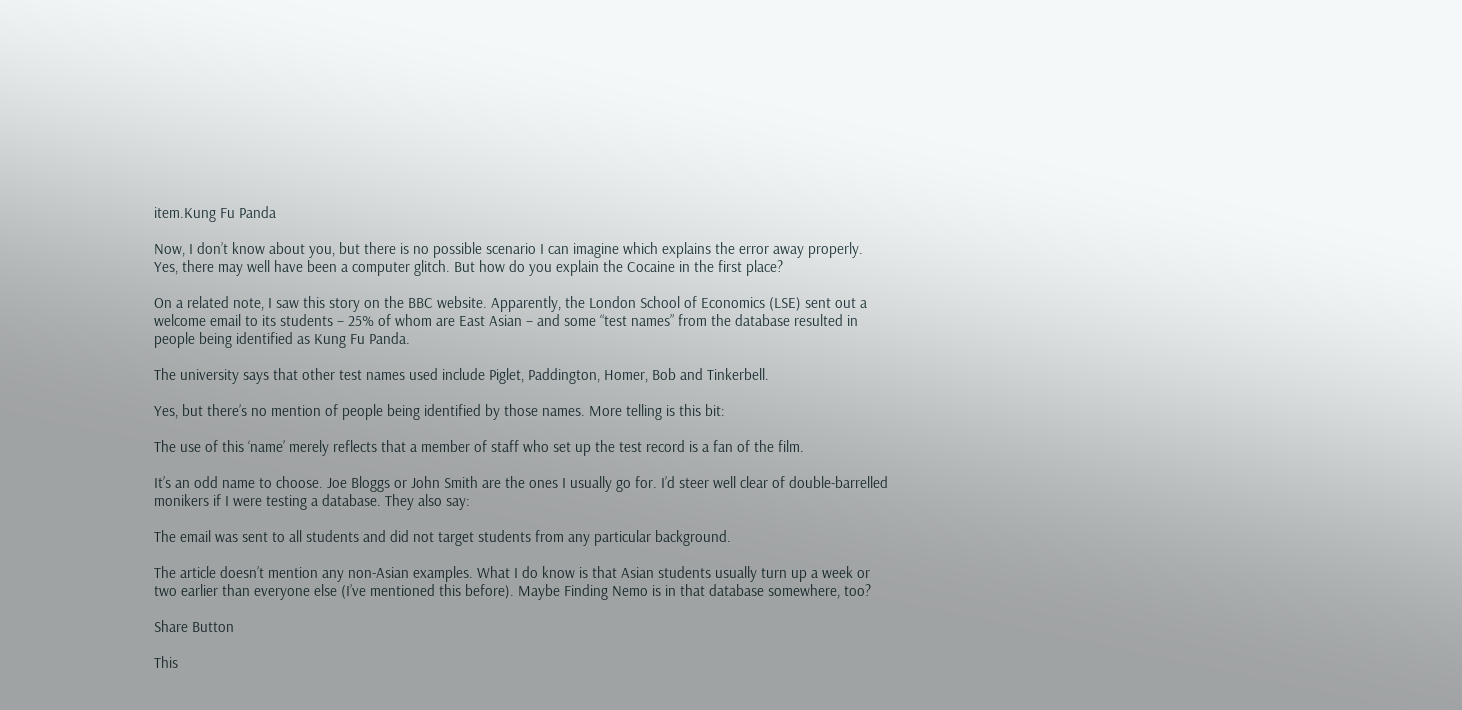item.Kung Fu Panda

Now, I don’t know about you, but there is no possible scenario I can imagine which explains the error away properly. Yes, there may well have been a computer glitch. But how do you explain the Cocaine in the first place?

On a related note, I saw this story on the BBC website. Apparently, the London School of Economics (LSE) sent out a welcome email to its students – 25% of whom are East Asian – and some “test names” from the database resulted in people being identified as Kung Fu Panda.

The university says that other test names used include Piglet, Paddington, Homer, Bob and Tinkerbell.

Yes, but there’s no mention of people being identified by those names. More telling is this bit:

The use of this ‘name’ merely reflects that a member of staff who set up the test record is a fan of the film.

It’s an odd name to choose. Joe Bloggs or John Smith are the ones I usually go for. I’d steer well clear of double-barrelled monikers if I were testing a database. They also say:

The email was sent to all students and did not target students from any particular background.

The article doesn’t mention any non-Asian examples. What I do know is that Asian students usually turn up a week or two earlier than everyone else (I’ve mentioned this before). Maybe Finding Nemo is in that database somewhere, too?

Share Button

This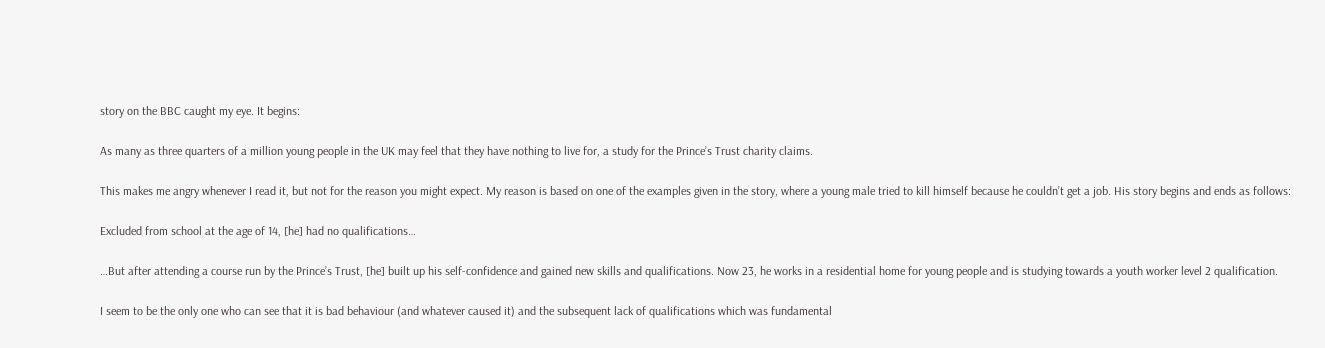story on the BBC caught my eye. It begins:

As many as three quarters of a million young people in the UK may feel that they have nothing to live for, a study for the Prince’s Trust charity claims.

This makes me angry whenever I read it, but not for the reason you might expect. My reason is based on one of the examples given in the story, where a young male tried to kill himself because he couldn’t get a job. His story begins and ends as follows:

Excluded from school at the age of 14, [he] had no qualifications…

…But after attending a course run by the Prince’s Trust, [he] built up his self-confidence and gained new skills and qualifications. Now 23, he works in a residential home for young people and is studying towards a youth worker level 2 qualification.

I seem to be the only one who can see that it is bad behaviour (and whatever caused it) and the subsequent lack of qualifications which was fundamental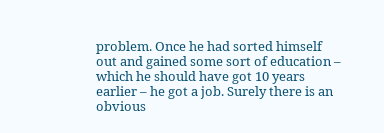problem. Once he had sorted himself out and gained some sort of education – which he should have got 10 years earlier – he got a job. Surely there is an obvious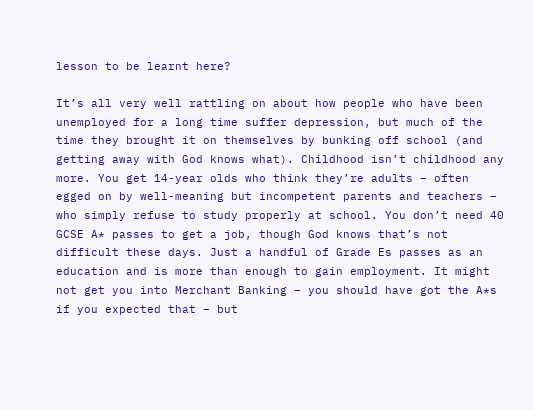lesson to be learnt here?

It’s all very well rattling on about how people who have been unemployed for a long time suffer depression, but much of the time they brought it on themselves by bunking off school (and getting away with God knows what). Childhood isn’t childhood any more. You get 14-year olds who think they’re adults – often egged on by well-meaning but incompetent parents and teachers – who simply refuse to study properly at school. You don’t need 40 GCSE A* passes to get a job, though God knows that’s not difficult these days. Just a handful of Grade Es passes as an education and is more than enough to gain employment. It might not get you into Merchant Banking – you should have got the A*s if you expected that – but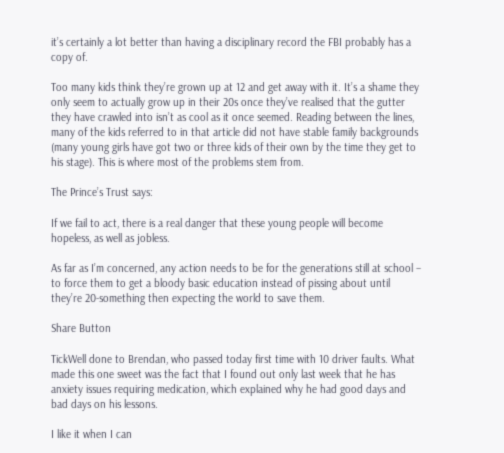it’s certainly a lot better than having a disciplinary record the FBI probably has a copy of.

Too many kids think they’re grown up at 12 and get away with it. It’s a shame they only seem to actually grow up in their 20s once they’ve realised that the gutter they have crawled into isn’t as cool as it once seemed. Reading between the lines, many of the kids referred to in that article did not have stable family backgrounds (many young girls have got two or three kids of their own by the time they get to his stage). This is where most of the problems stem from.

The Prince’s Trust says:

If we fail to act, there is a real danger that these young people will become hopeless, as well as jobless.

As far as I’m concerned, any action needs to be for the generations still at school – to force them to get a bloody basic education instead of pissing about until they’re 20-something then expecting the world to save them.

Share Button

TickWell done to Brendan, who passed today first time with 10 driver faults. What made this one sweet was the fact that I found out only last week that he has anxiety issues requiring medication, which explained why he had good days and bad days on his lessons.

I like it when I can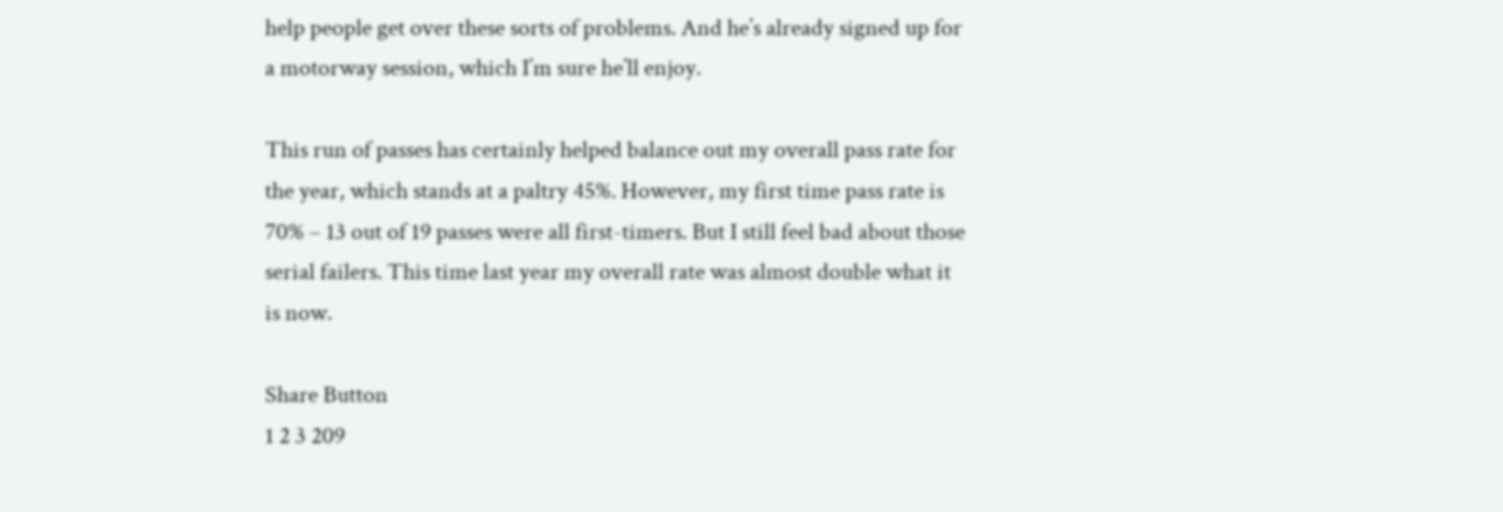help people get over these sorts of problems. And he’s already signed up for a motorway session, which I’m sure he’ll enjoy.

This run of passes has certainly helped balance out my overall pass rate for the year, which stands at a paltry 45%. However, my first time pass rate is 70% – 13 out of 19 passes were all first-timers. But I still feel bad about those serial failers. This time last year my overall rate was almost double what it is now.

Share Button
1 2 3 209